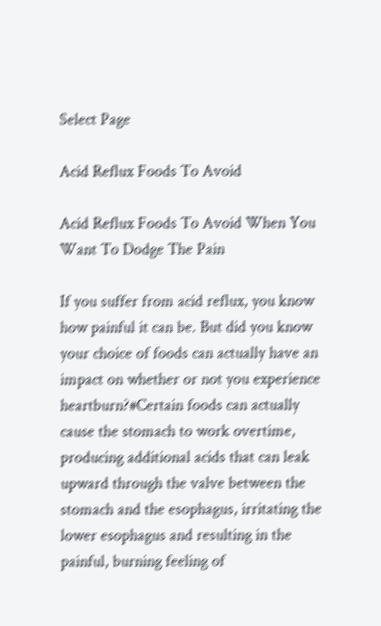Select Page

Acid Reflux Foods To Avoid

Acid Reflux Foods To Avoid When You Want To Dodge The Pain

If you suffer from acid reflux, you know how painful it can be. But did you know your choice of foods can actually have an impact on whether or not you experience heartburn?#Certain foods can actually cause the stomach to work overtime, producing additional acids that can leak upward through the valve between the stomach and the esophagus, irritating the lower esophagus and resulting in the painful, burning feeling of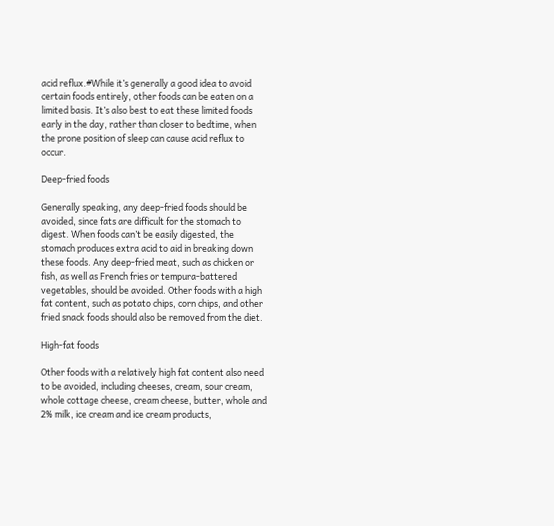acid reflux.#While it’s generally a good idea to avoid certain foods entirely, other foods can be eaten on a limited basis. It’s also best to eat these limited foods early in the day, rather than closer to bedtime, when the prone position of sleep can cause acid reflux to occur.

Deep-fried foods

Generally speaking, any deep-fried foods should be avoided, since fats are difficult for the stomach to digest. When foods can’t be easily digested, the stomach produces extra acid to aid in breaking down these foods. Any deep-fried meat, such as chicken or fish, as well as French fries or tempura-battered vegetables, should be avoided. Other foods with a high fat content, such as potato chips, corn chips, and other fried snack foods should also be removed from the diet.

High-fat foods

Other foods with a relatively high fat content also need to be avoided, including cheeses, cream, sour cream, whole cottage cheese, cream cheese, butter, whole and 2% milk, ice cream and ice cream products,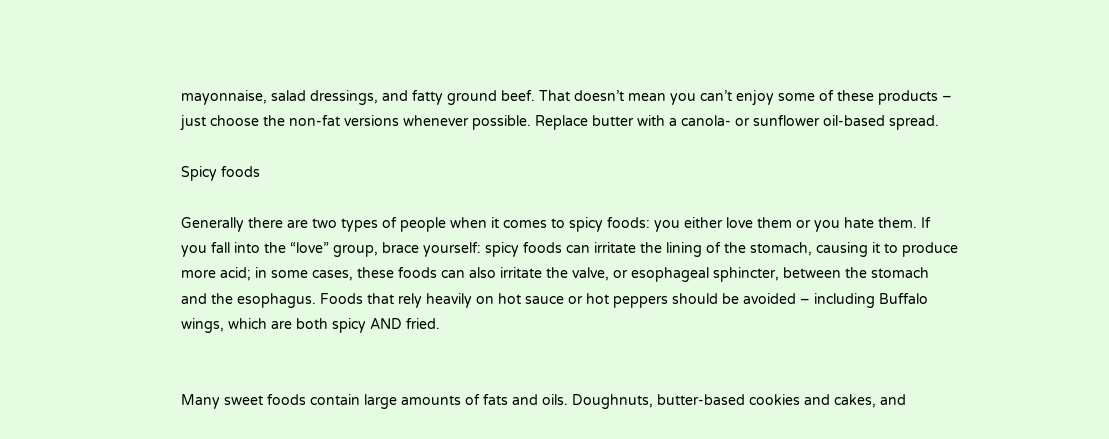mayonnaise, salad dressings, and fatty ground beef. That doesn’t mean you can’t enjoy some of these products – just choose the non-fat versions whenever possible. Replace butter with a canola- or sunflower oil-based spread.

Spicy foods

Generally there are two types of people when it comes to spicy foods: you either love them or you hate them. If you fall into the “love” group, brace yourself: spicy foods can irritate the lining of the stomach, causing it to produce more acid; in some cases, these foods can also irritate the valve, or esophageal sphincter, between the stomach and the esophagus. Foods that rely heavily on hot sauce or hot peppers should be avoided – including Buffalo wings, which are both spicy AND fried.


Many sweet foods contain large amounts of fats and oils. Doughnuts, butter-based cookies and cakes, and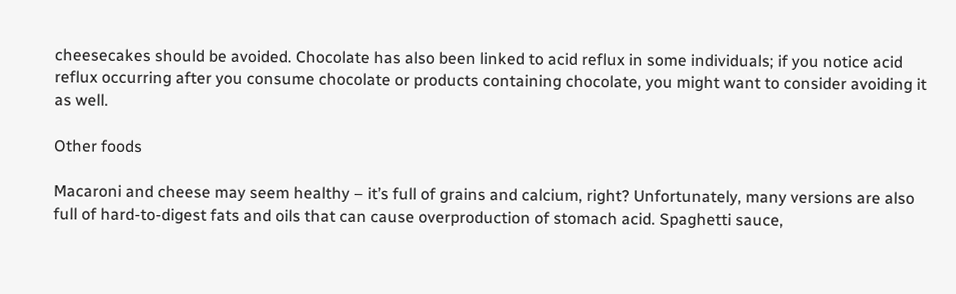cheesecakes should be avoided. Chocolate has also been linked to acid reflux in some individuals; if you notice acid reflux occurring after you consume chocolate or products containing chocolate, you might want to consider avoiding it as well.

Other foods

Macaroni and cheese may seem healthy – it’s full of grains and calcium, right? Unfortunately, many versions are also full of hard-to-digest fats and oils that can cause overproduction of stomach acid. Spaghetti sauce,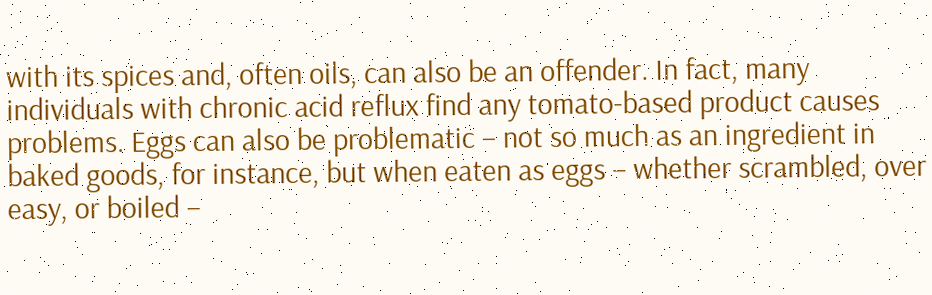with its spices and, often oils, can also be an offender. In fact, many individuals with chronic acid reflux find any tomato-based product causes problems. Eggs can also be problematic – not so much as an ingredient in baked goods, for instance, but when eaten as eggs – whether scrambled, over easy, or boiled –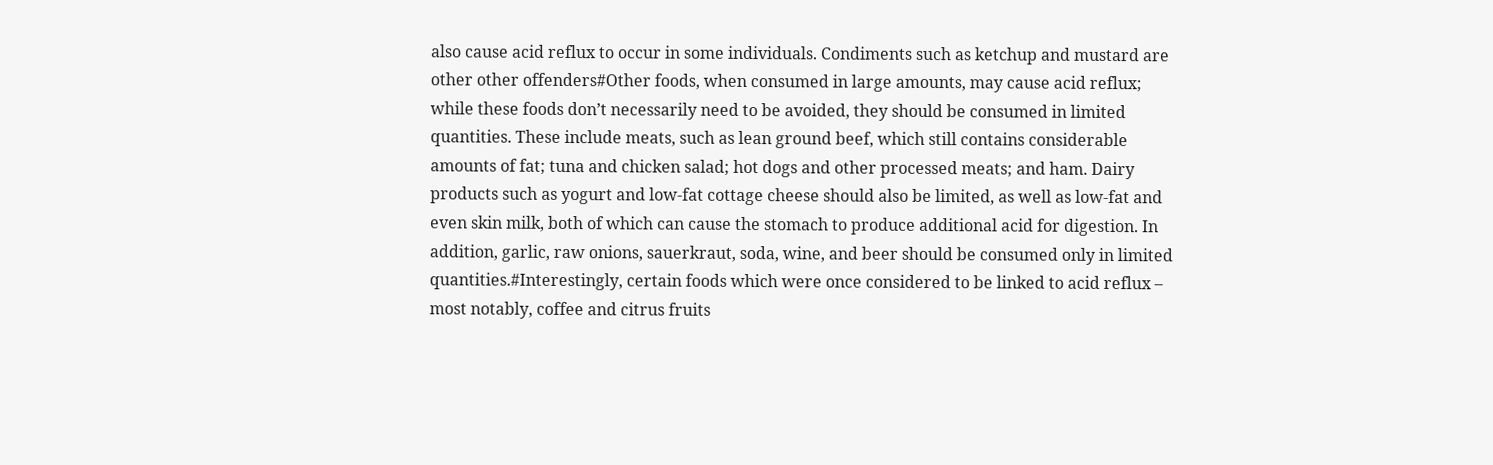also cause acid reflux to occur in some individuals. Condiments such as ketchup and mustard are other other offenders#Other foods, when consumed in large amounts, may cause acid reflux; while these foods don’t necessarily need to be avoided, they should be consumed in limited quantities. These include meats, such as lean ground beef, which still contains considerable amounts of fat; tuna and chicken salad; hot dogs and other processed meats; and ham. Dairy products such as yogurt and low-fat cottage cheese should also be limited, as well as low-fat and even skin milk, both of which can cause the stomach to produce additional acid for digestion. In addition, garlic, raw onions, sauerkraut, soda, wine, and beer should be consumed only in limited quantities.#Interestingly, certain foods which were once considered to be linked to acid reflux – most notably, coffee and citrus fruits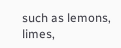such as lemons, limes,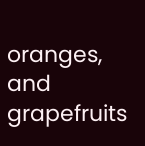oranges, and grapefruits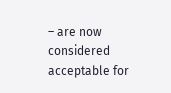– are now considered acceptable for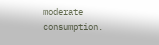moderate consumption.